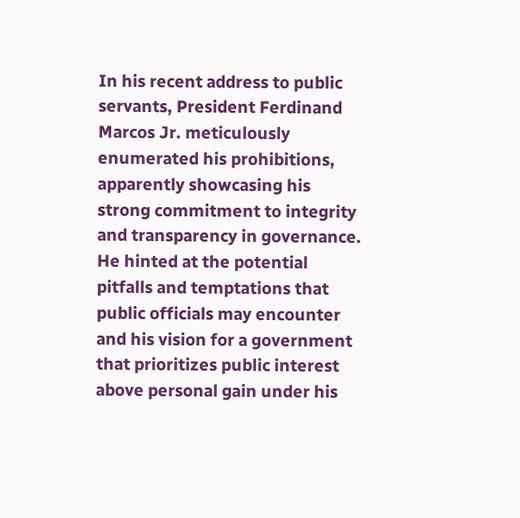In his recent address to public servants, President Ferdinand Marcos Jr. meticulously enumerated his prohibitions, apparently showcasing his strong commitment to integrity and transparency in governance. He hinted at the potential pitfalls and temptations that public officials may encounter and his vision for a government that prioritizes public interest above personal gain under his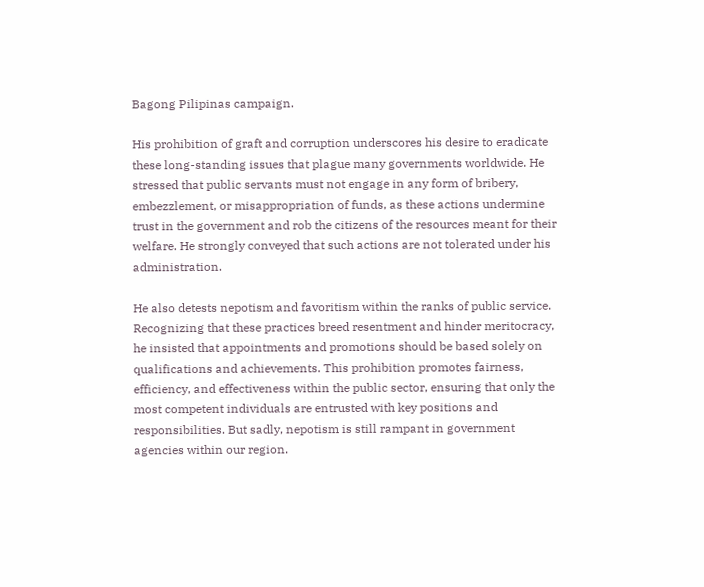Bagong Pilipinas campaign.

His prohibition of graft and corruption underscores his desire to eradicate these long-standing issues that plague many governments worldwide. He stressed that public servants must not engage in any form of bribery, embezzlement, or misappropriation of funds, as these actions undermine trust in the government and rob the citizens of the resources meant for their welfare. He strongly conveyed that such actions are not tolerated under his administration.

He also detests nepotism and favoritism within the ranks of public service. Recognizing that these practices breed resentment and hinder meritocracy, he insisted that appointments and promotions should be based solely on qualifications and achievements. This prohibition promotes fairness, efficiency, and effectiveness within the public sector, ensuring that only the most competent individuals are entrusted with key positions and responsibilities. But sadly, nepotism is still rampant in government agencies within our region.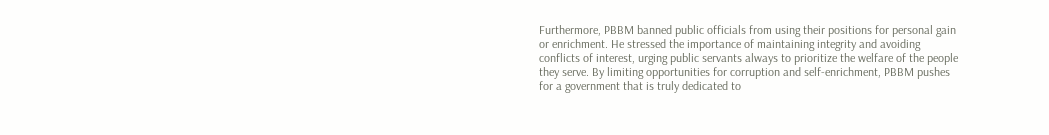Furthermore, PBBM banned public officials from using their positions for personal gain or enrichment. He stressed the importance of maintaining integrity and avoiding conflicts of interest, urging public servants always to prioritize the welfare of the people they serve. By limiting opportunities for corruption and self-enrichment, PBBM pushes for a government that is truly dedicated to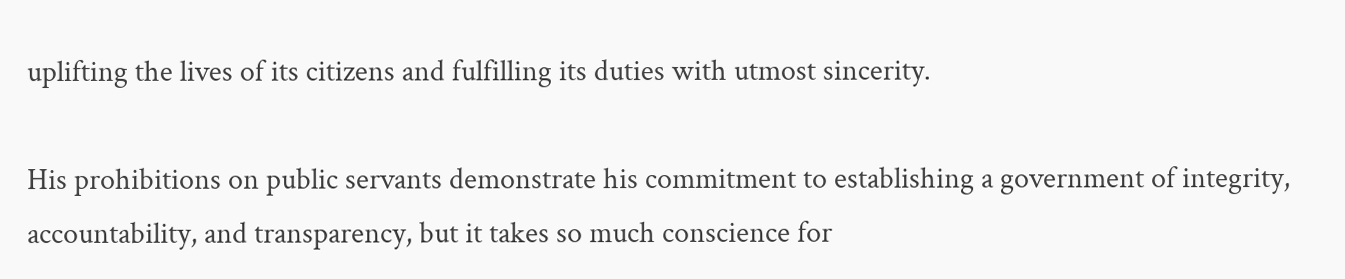uplifting the lives of its citizens and fulfilling its duties with utmost sincerity.

His prohibitions on public servants demonstrate his commitment to establishing a government of integrity, accountability, and transparency, but it takes so much conscience for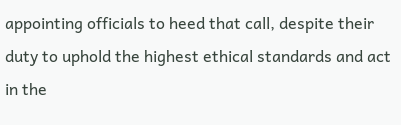appointing officials to heed that call, despite their duty to uphold the highest ethical standards and act in the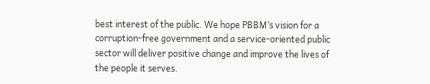best interest of the public. We hope PBBM’s vision for a corruption-free government and a service-oriented public sector will deliver positive change and improve the lives of the people it serves.